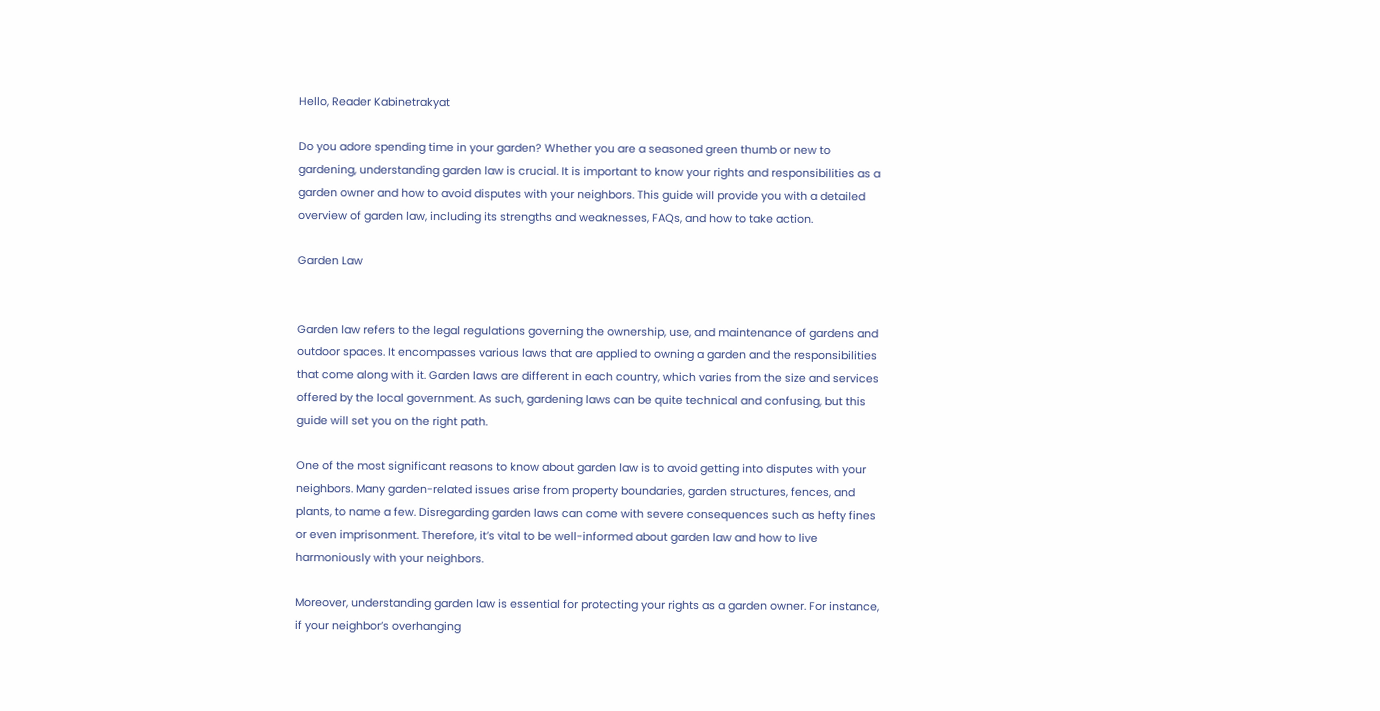Hello, Reader Kabinetrakyat

Do you adore spending time in your garden? Whether you are a seasoned green thumb or new to gardening, understanding garden law is crucial. It is important to know your rights and responsibilities as a garden owner and how to avoid disputes with your neighbors. This guide will provide you with a detailed overview of garden law, including its strengths and weaknesses, FAQs, and how to take action.

Garden Law


Garden law refers to the legal regulations governing the ownership, use, and maintenance of gardens and outdoor spaces. It encompasses various laws that are applied to owning a garden and the responsibilities that come along with it. Garden laws are different in each country, which varies from the size and services offered by the local government. As such, gardening laws can be quite technical and confusing, but this guide will set you on the right path.

One of the most significant reasons to know about garden law is to avoid getting into disputes with your neighbors. Many garden-related issues arise from property boundaries, garden structures, fences, and plants, to name a few. Disregarding garden laws can come with severe consequences such as hefty fines or even imprisonment. Therefore, it’s vital to be well-informed about garden law and how to live harmoniously with your neighbors.

Moreover, understanding garden law is essential for protecting your rights as a garden owner. For instance, if your neighbor’s overhanging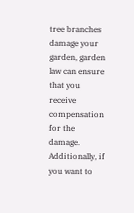tree branches damage your garden, garden law can ensure that you receive compensation for the damage. Additionally, if you want to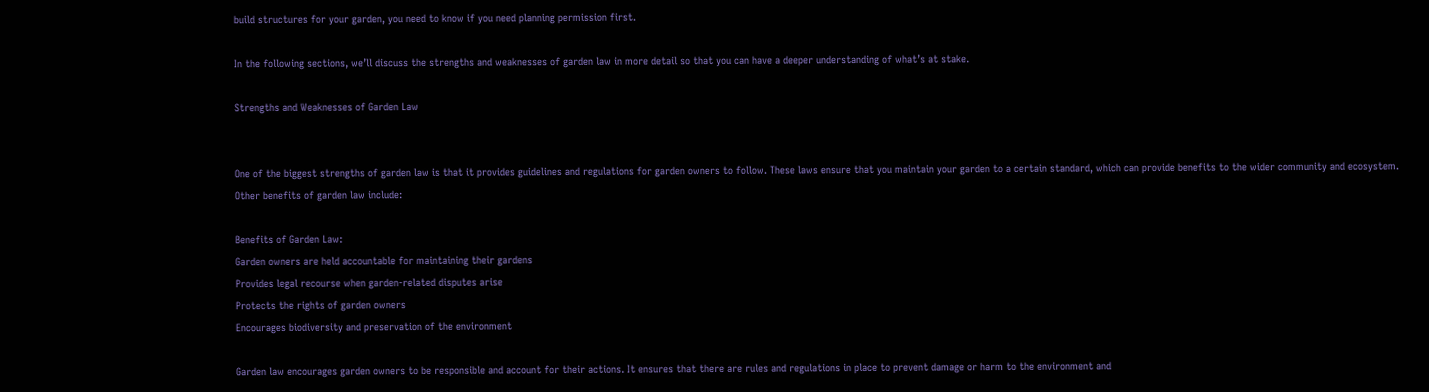build structures for your garden, you need to know if you need planning permission first.

In the following sections, we’ll discuss the strengths and weaknesses of garden law in more detail so that you can have a deeper understanding of what’s at stake.

Strengths and Weaknesses of Garden Law


One of the biggest strengths of garden law is that it provides guidelines and regulations for garden owners to follow. These laws ensure that you maintain your garden to a certain standard, which can provide benefits to the wider community and ecosystem. Other benefits of garden law include:

Benefits of Garden Law:
Garden owners are held accountable for maintaining their gardens
Provides legal recourse when garden-related disputes arise
Protects the rights of garden owners
Encourages biodiversity and preservation of the environment

Garden law encourages garden owners to be responsible and account for their actions. It ensures that there are rules and regulations in place to prevent damage or harm to the environment and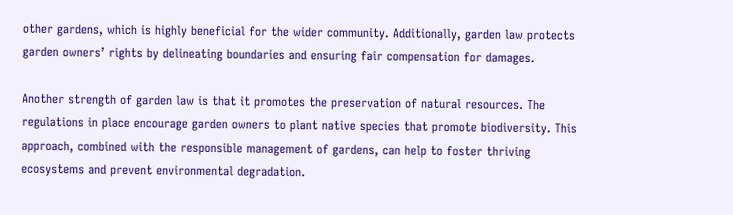other gardens, which is highly beneficial for the wider community. Additionally, garden law protects garden owners’ rights by delineating boundaries and ensuring fair compensation for damages.

Another strength of garden law is that it promotes the preservation of natural resources. The regulations in place encourage garden owners to plant native species that promote biodiversity. This approach, combined with the responsible management of gardens, can help to foster thriving ecosystems and prevent environmental degradation.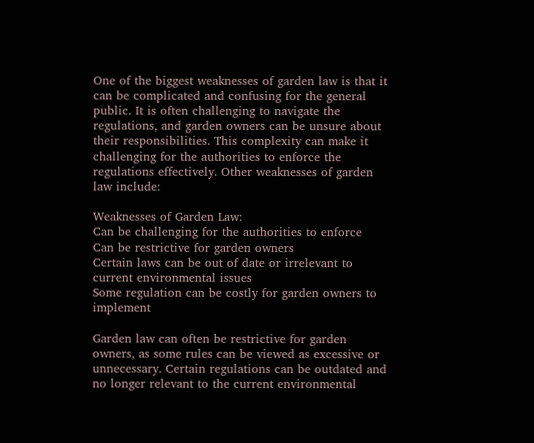One of the biggest weaknesses of garden law is that it can be complicated and confusing for the general public. It is often challenging to navigate the regulations, and garden owners can be unsure about their responsibilities. This complexity can make it challenging for the authorities to enforce the regulations effectively. Other weaknesses of garden law include:

Weaknesses of Garden Law:
Can be challenging for the authorities to enforce
Can be restrictive for garden owners
Certain laws can be out of date or irrelevant to current environmental issues
Some regulation can be costly for garden owners to implement

Garden law can often be restrictive for garden owners, as some rules can be viewed as excessive or unnecessary. Certain regulations can be outdated and no longer relevant to the current environmental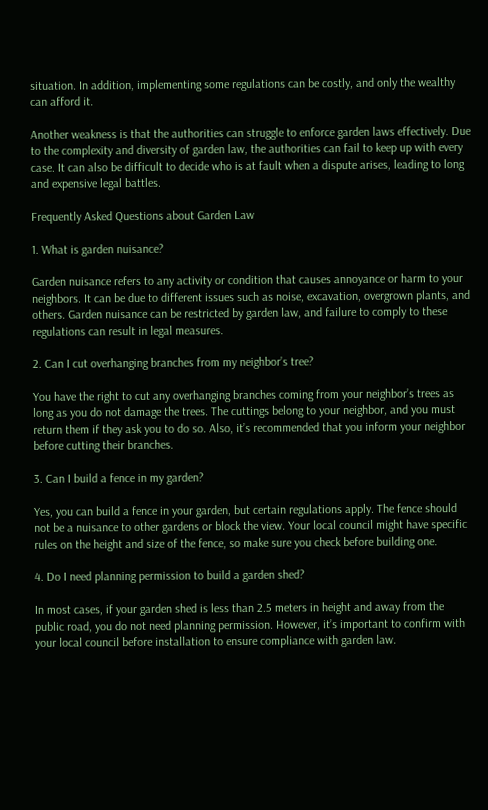situation. In addition, implementing some regulations can be costly, and only the wealthy can afford it.

Another weakness is that the authorities can struggle to enforce garden laws effectively. Due to the complexity and diversity of garden law, the authorities can fail to keep up with every case. It can also be difficult to decide who is at fault when a dispute arises, leading to long and expensive legal battles.

Frequently Asked Questions about Garden Law

1. What is garden nuisance?

Garden nuisance refers to any activity or condition that causes annoyance or harm to your neighbors. It can be due to different issues such as noise, excavation, overgrown plants, and others. Garden nuisance can be restricted by garden law, and failure to comply to these regulations can result in legal measures.

2. Can I cut overhanging branches from my neighbor’s tree?

You have the right to cut any overhanging branches coming from your neighbor’s trees as long as you do not damage the trees. The cuttings belong to your neighbor, and you must return them if they ask you to do so. Also, it’s recommended that you inform your neighbor before cutting their branches.

3. Can I build a fence in my garden?

Yes, you can build a fence in your garden, but certain regulations apply. The fence should not be a nuisance to other gardens or block the view. Your local council might have specific rules on the height and size of the fence, so make sure you check before building one.

4. Do I need planning permission to build a garden shed?

In most cases, if your garden shed is less than 2.5 meters in height and away from the public road, you do not need planning permission. However, it’s important to confirm with your local council before installation to ensure compliance with garden law.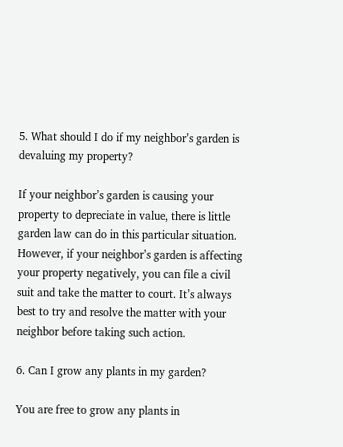5. What should I do if my neighbor’s garden is devaluing my property?

If your neighbor’s garden is causing your property to depreciate in value, there is little garden law can do in this particular situation. However, if your neighbor’s garden is affecting your property negatively, you can file a civil suit and take the matter to court. It’s always best to try and resolve the matter with your neighbor before taking such action.

6. Can I grow any plants in my garden?

You are free to grow any plants in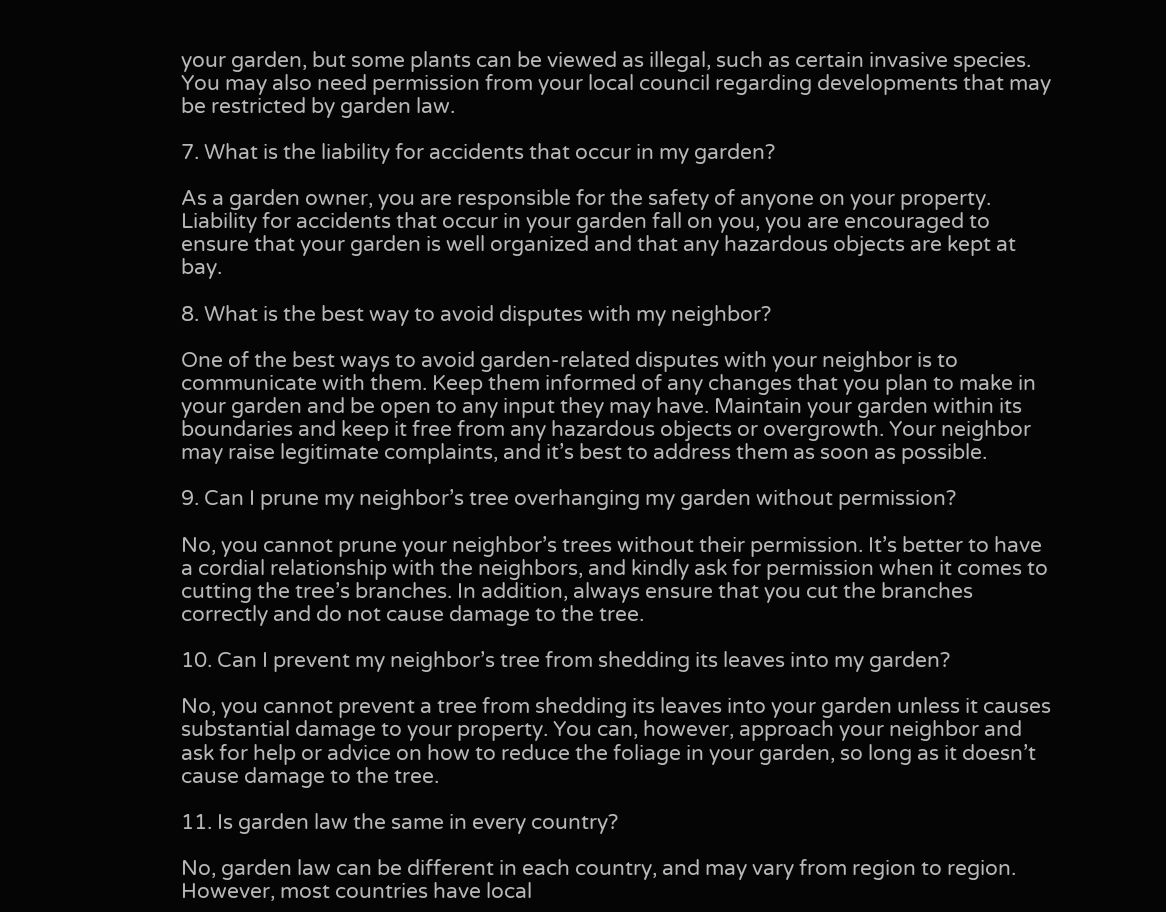your garden, but some plants can be viewed as illegal, such as certain invasive species. You may also need permission from your local council regarding developments that may be restricted by garden law.

7. What is the liability for accidents that occur in my garden?

As a garden owner, you are responsible for the safety of anyone on your property. Liability for accidents that occur in your garden fall on you, you are encouraged to ensure that your garden is well organized and that any hazardous objects are kept at bay.

8. What is the best way to avoid disputes with my neighbor?

One of the best ways to avoid garden-related disputes with your neighbor is to communicate with them. Keep them informed of any changes that you plan to make in your garden and be open to any input they may have. Maintain your garden within its boundaries and keep it free from any hazardous objects or overgrowth. Your neighbor may raise legitimate complaints, and it’s best to address them as soon as possible.

9. Can I prune my neighbor’s tree overhanging my garden without permission?

No, you cannot prune your neighbor’s trees without their permission. It’s better to have a cordial relationship with the neighbors, and kindly ask for permission when it comes to cutting the tree’s branches. In addition, always ensure that you cut the branches correctly and do not cause damage to the tree.

10. Can I prevent my neighbor’s tree from shedding its leaves into my garden?

No, you cannot prevent a tree from shedding its leaves into your garden unless it causes substantial damage to your property. You can, however, approach your neighbor and ask for help or advice on how to reduce the foliage in your garden, so long as it doesn’t cause damage to the tree.

11. Is garden law the same in every country?

No, garden law can be different in each country, and may vary from region to region. However, most countries have local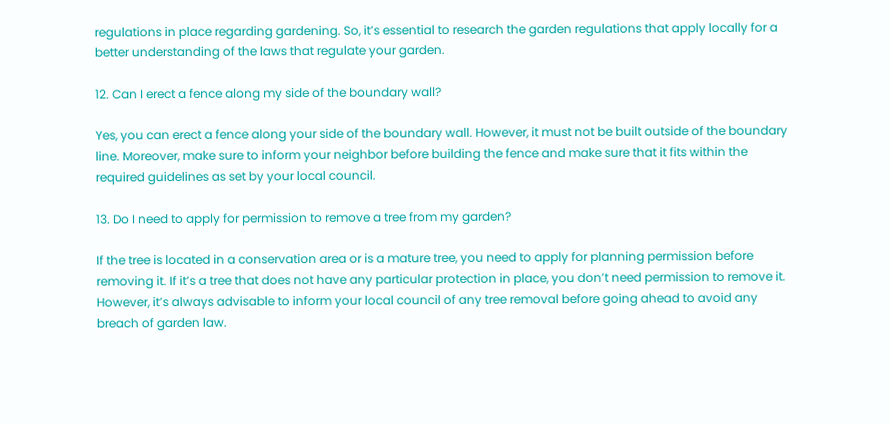regulations in place regarding gardening. So, it’s essential to research the garden regulations that apply locally for a better understanding of the laws that regulate your garden.

12. Can I erect a fence along my side of the boundary wall?

Yes, you can erect a fence along your side of the boundary wall. However, it must not be built outside of the boundary line. Moreover, make sure to inform your neighbor before building the fence and make sure that it fits within the required guidelines as set by your local council.

13. Do I need to apply for permission to remove a tree from my garden?

If the tree is located in a conservation area or is a mature tree, you need to apply for planning permission before removing it. If it’s a tree that does not have any particular protection in place, you don’t need permission to remove it. However, it’s always advisable to inform your local council of any tree removal before going ahead to avoid any breach of garden law.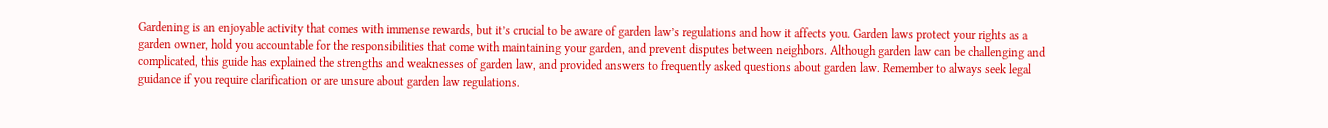Gardening is an enjoyable activity that comes with immense rewards, but it’s crucial to be aware of garden law’s regulations and how it affects you. Garden laws protect your rights as a garden owner, hold you accountable for the responsibilities that come with maintaining your garden, and prevent disputes between neighbors. Although garden law can be challenging and complicated, this guide has explained the strengths and weaknesses of garden law, and provided answers to frequently asked questions about garden law. Remember to always seek legal guidance if you require clarification or are unsure about garden law regulations.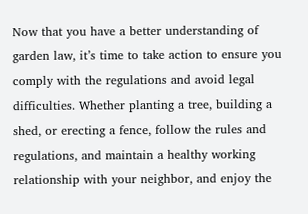Now that you have a better understanding of garden law, it’s time to take action to ensure you comply with the regulations and avoid legal difficulties. Whether planting a tree, building a shed, or erecting a fence, follow the rules and regulations, and maintain a healthy working relationship with your neighbor, and enjoy the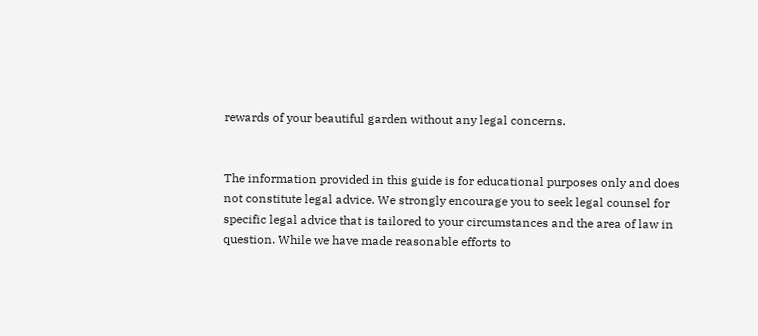rewards of your beautiful garden without any legal concerns.


The information provided in this guide is for educational purposes only and does not constitute legal advice. We strongly encourage you to seek legal counsel for specific legal advice that is tailored to your circumstances and the area of law in question. While we have made reasonable efforts to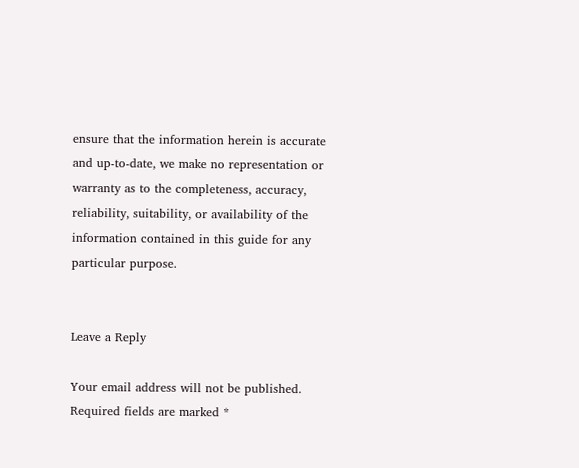ensure that the information herein is accurate and up-to-date, we make no representation or warranty as to the completeness, accuracy, reliability, suitability, or availability of the information contained in this guide for any particular purpose.


Leave a Reply

Your email address will not be published. Required fields are marked *